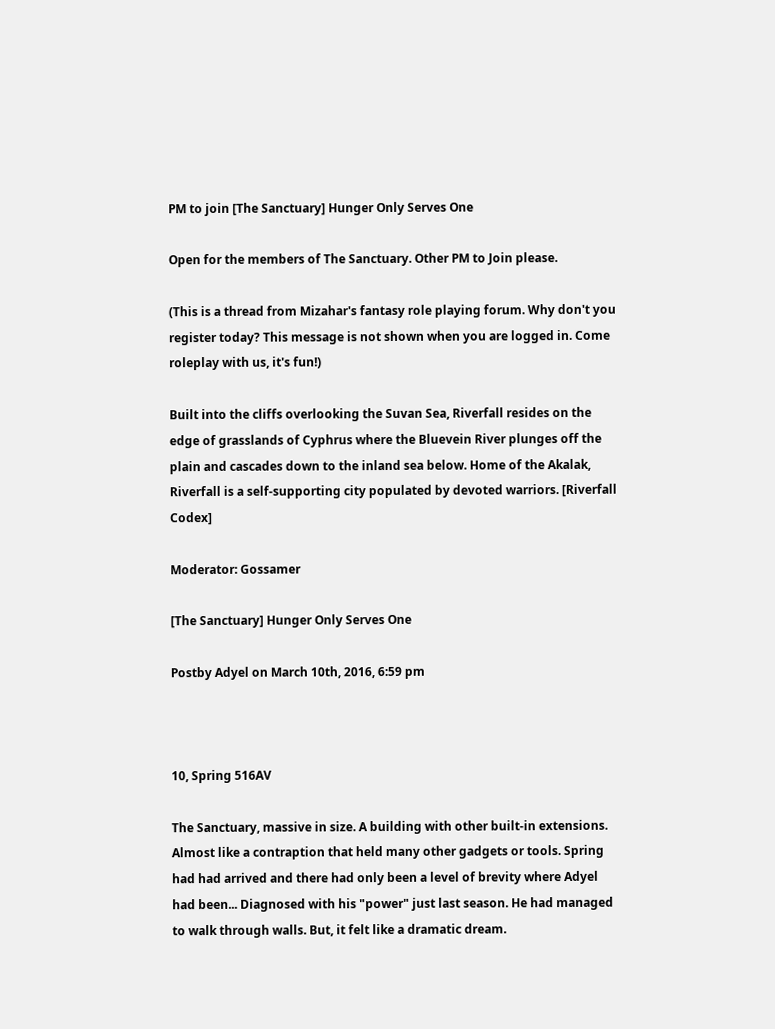PM to join [The Sanctuary] Hunger Only Serves One

Open for the members of The Sanctuary. Other PM to Join please.

(This is a thread from Mizahar's fantasy role playing forum. Why don't you register today? This message is not shown when you are logged in. Come roleplay with us, it's fun!)

Built into the cliffs overlooking the Suvan Sea, Riverfall resides on the edge of grasslands of Cyphrus where the Bluevein River plunges off the plain and cascades down to the inland sea below. Home of the Akalak, Riverfall is a self-supporting city populated by devoted warriors. [Riverfall Codex]

Moderator: Gossamer

[The Sanctuary] Hunger Only Serves One

Postby Adyel on March 10th, 2016, 6:59 pm



10, Spring 516AV

The Sanctuary, massive in size. A building with other built-in extensions. Almost like a contraption that held many other gadgets or tools. Spring had had arrived and there had only been a level of brevity where Adyel had been... Diagnosed with his "power" just last season. He had managed to walk through walls. But, it felt like a dramatic dream.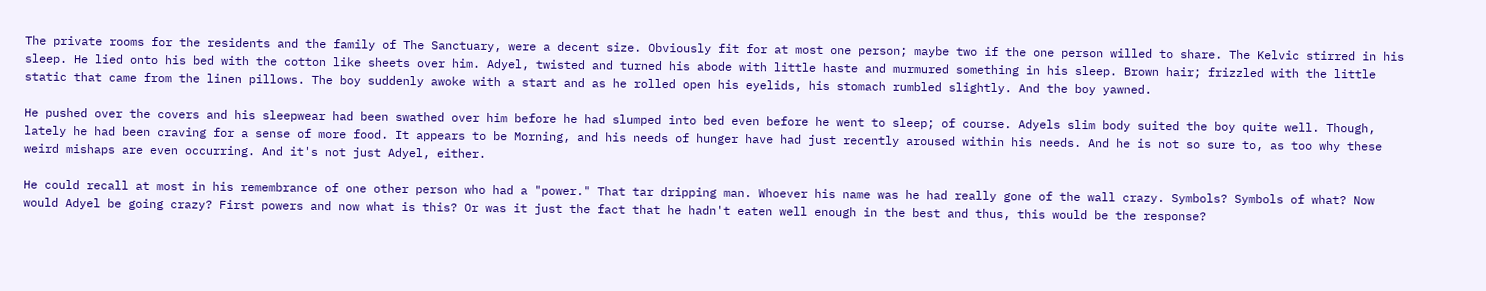The private rooms for the residents and the family of The Sanctuary, were a decent size. Obviously fit for at most one person; maybe two if the one person willed to share. The Kelvic stirred in his sleep. He lied onto his bed with the cotton like sheets over him. Adyel, twisted and turned his abode with little haste and murmured something in his sleep. Brown hair; frizzled with the little static that came from the linen pillows. The boy suddenly awoke with a start and as he rolled open his eyelids, his stomach rumbled slightly. And the boy yawned.

He pushed over the covers and his sleepwear had been swathed over him before he had slumped into bed even before he went to sleep; of course. Adyels slim body suited the boy quite well. Though, lately he had been craving for a sense of more food. It appears to be Morning, and his needs of hunger have had just recently aroused within his needs. And he is not so sure to, as too why these weird mishaps are even occurring. And it's not just Adyel, either.

He could recall at most in his remembrance of one other person who had a "power." That tar dripping man. Whoever his name was he had really gone of the wall crazy. Symbols? Symbols of what? Now would Adyel be going crazy? First powers and now what is this? Or was it just the fact that he hadn't eaten well enough in the best and thus, this would be the response?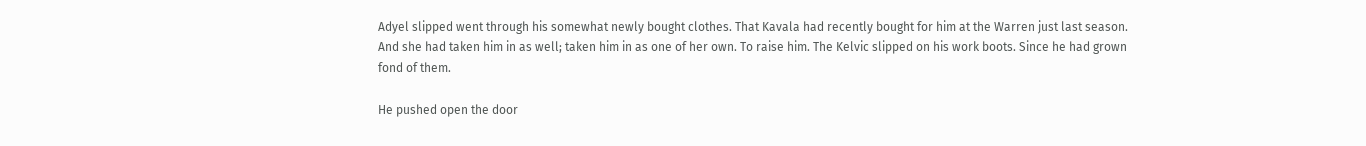Adyel slipped went through his somewhat newly bought clothes. That Kavala had recently bought for him at the Warren just last season. And she had taken him in as well; taken him in as one of her own. To raise him. The Kelvic slipped on his work boots. Since he had grown fond of them.

He pushed open the door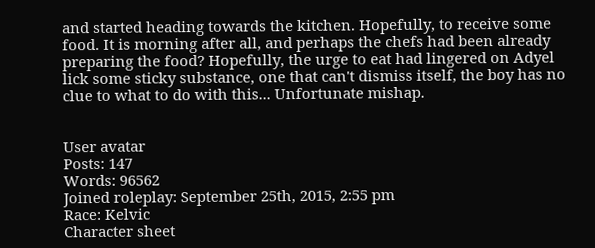and started heading towards the kitchen. Hopefully, to receive some food. It is morning after all, and perhaps the chefs had been already preparing the food? Hopefully, the urge to eat had lingered on Adyel lick some sticky substance, one that can't dismiss itself, the boy has no clue to what to do with this... Unfortunate mishap.


User avatar
Posts: 147
Words: 96562
Joined roleplay: September 25th, 2015, 2:55 pm
Race: Kelvic
Character sheet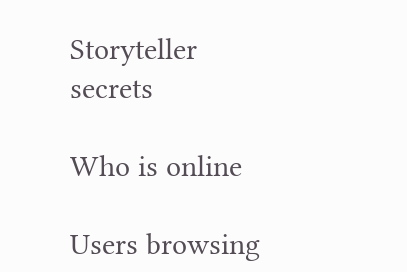Storyteller secrets

Who is online

Users browsing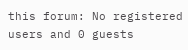this forum: No registered users and 0 guests